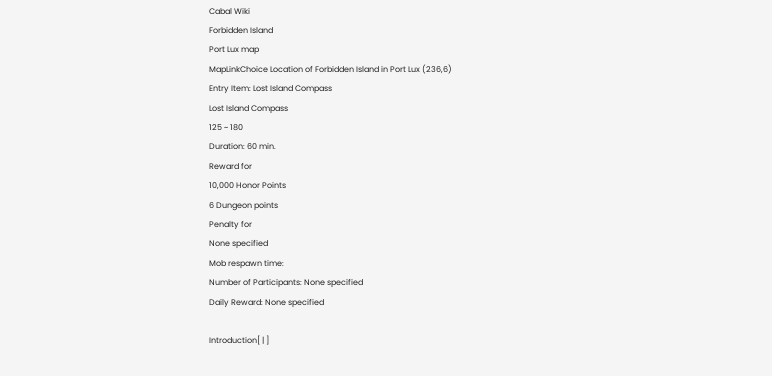Cabal Wiki
Forbidden Island
Port Lux map
MapLinkChoice Location of Forbidden Island in Port Lux (236,6)
Entry Item: Lost Island Compass
Lost Island Compass
125 ~ 180
Duration: 60 min.
Reward for
10,000 Honor Points
6 Dungeon points
Penalty for
None specified
Mob respawn time:
Number of Participants: None specified
Daily Reward: None specified

Introduction[ | ]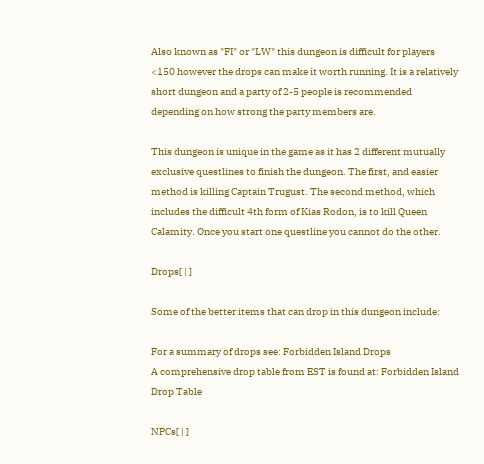Also known as "FI" or "LW" this dungeon is difficult for players <150 however the drops can make it worth running. It is a relatively short dungeon and a party of 2-5 people is recommended depending on how strong the party members are.

This dungeon is unique in the game as it has 2 different mutually exclusive questlines to finish the dungeon. The first, and easier method is killing Captain Trugust. The second method, which includes the difficult 4th form of Kias Rodon, is to kill Queen Calamity. Once you start one questline you cannot do the other.

Drops[ | ]

Some of the better items that can drop in this dungeon include:

For a summary of drops see: Forbidden Island Drops
A comprehensive drop table from EST is found at: Forbidden Island Drop Table

NPCs[ | ]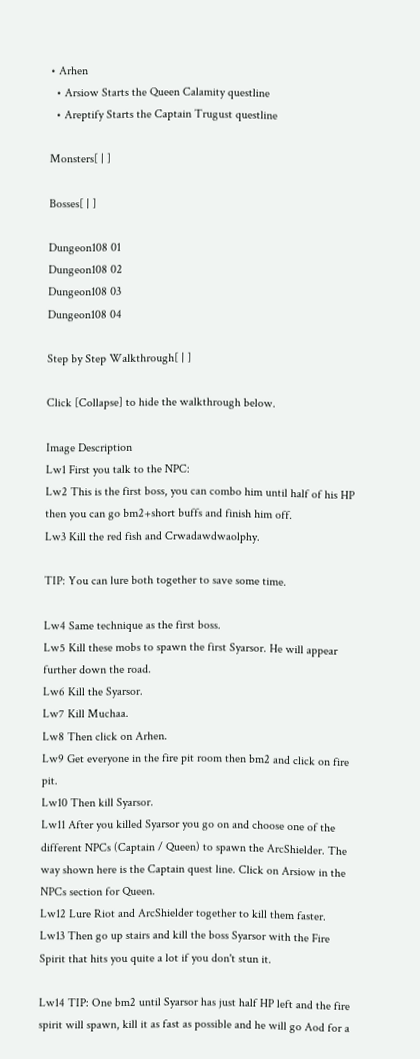• Arhen
  • Arsiow Starts the Queen Calamity questline
  • Areptify Starts the Captain Trugust questline

Monsters[ | ]

Bosses[ | ]

Dungeon108 01
Dungeon108 02
Dungeon108 03
Dungeon108 04

Step by Step Walkthrough[ | ]

Click [Collapse] to hide the walkthrough below.

Image Description
Lw1 First you talk to the NPC:
Lw2 This is the first boss, you can combo him until half of his HP then you can go bm2+short buffs and finish him off.
Lw3 Kill the red fish and Crwadawdwaolphy.

TIP: You can lure both together to save some time.

Lw4 Same technique as the first boss.
Lw5 Kill these mobs to spawn the first Syarsor. He will appear further down the road.
Lw6 Kill the Syarsor.
Lw7 Kill Muchaa.
Lw8 Then click on Arhen.
Lw9 Get everyone in the fire pit room then bm2 and click on fire pit.
Lw10 Then kill Syarsor.
Lw11 After you killed Syarsor you go on and choose one of the different NPCs (Captain / Queen) to spawn the ArcShielder. The way shown here is the Captain quest line. Click on Arsiow in the NPCs section for Queen.
Lw12 Lure Riot and ArcShielder together to kill them faster.
Lw13 Then go up stairs and kill the boss Syarsor with the Fire Spirit that hits you quite a lot if you don't stun it.

Lw14 TIP: One bm2 until Syarsor has just half HP left and the fire spirit will spawn, kill it as fast as possible and he will go Aod for a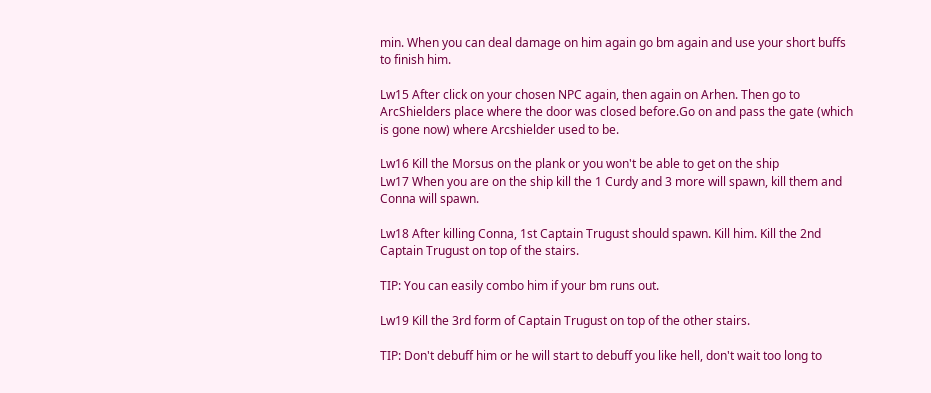min. When you can deal damage on him again go bm again and use your short buffs to finish him.

Lw15 After click on your chosen NPC again, then again on Arhen. Then go to ArcShielders place where the door was closed before.Go on and pass the gate (which is gone now) where Arcshielder used to be.

Lw16 Kill the Morsus on the plank or you won't be able to get on the ship
Lw17 When you are on the ship kill the 1 Curdy and 3 more will spawn, kill them and Conna will spawn.

Lw18 After killing Conna, 1st Captain Trugust should spawn. Kill him. Kill the 2nd Captain Trugust on top of the stairs.

TIP: You can easily combo him if your bm runs out.

Lw19 Kill the 3rd form of Captain Trugust on top of the other stairs.

TIP: Don't debuff him or he will start to debuff you like hell, don't wait too long to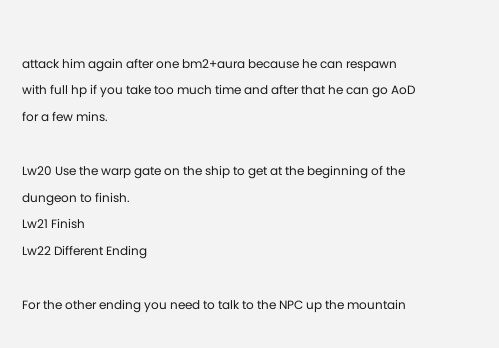attack him again after one bm2+aura because he can respawn with full hp if you take too much time and after that he can go AoD for a few mins.

Lw20 Use the warp gate on the ship to get at the beginning of the dungeon to finish.
Lw21 Finish
Lw22 Different Ending

For the other ending you need to talk to the NPC up the mountain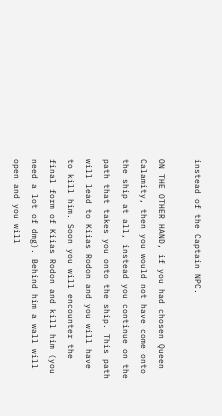instead of the Captain NPC.

ON THE OTHER HAND, if you had chosen Queen Calamity, then you would not have come onto the ship at all, instead you continue on the path that takes you onto the ship. This path will lead to Kiias Rodon and you will have to kill him. Soon you will encounter the final form of Kiias Rodon and kill him (you need a lot of dmg). Behind him a wall will open and you will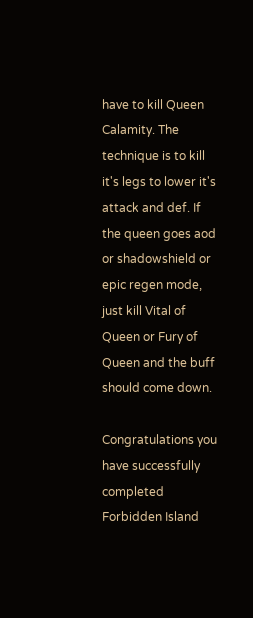have to kill Queen Calamity. The technique is to kill it's legs to lower it's attack and def. If the queen goes aod or shadowshield or epic regen mode, just kill Vital of Queen or Fury of Queen and the buff should come down.

Congratulations you have successfully completed Forbidden Island